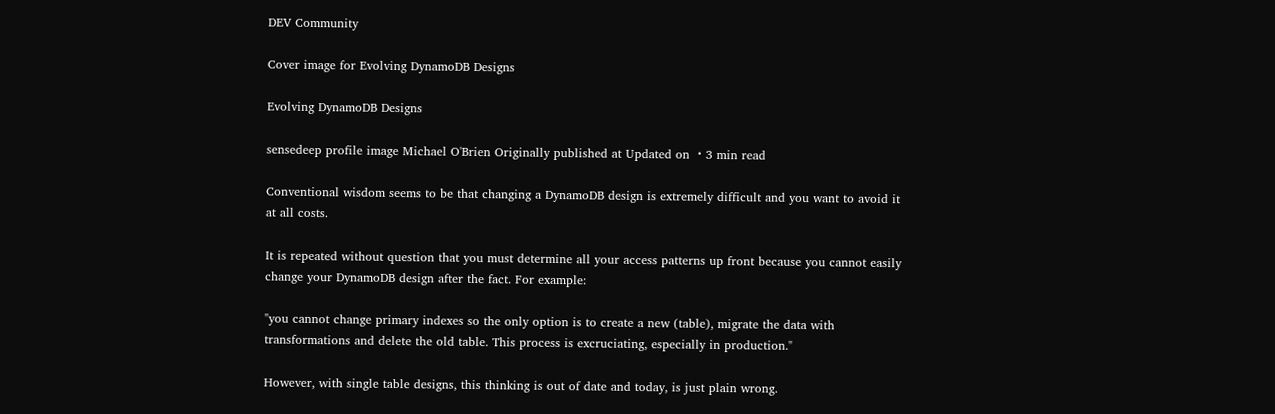DEV Community

Cover image for Evolving DynamoDB Designs

Evolving DynamoDB Designs

sensedeep profile image Michael O'Brien Originally published at Updated on ・3 min read

Conventional wisdom seems to be that changing a DynamoDB design is extremely difficult and you want to avoid it at all costs.

It is repeated without question that you must determine all your access patterns up front because you cannot easily change your DynamoDB design after the fact. For example:

"you cannot change primary indexes so the only option is to create a new (table), migrate the data with transformations and delete the old table. This process is excruciating, especially in production."

However, with single table designs, this thinking is out of date and today, is just plain wrong.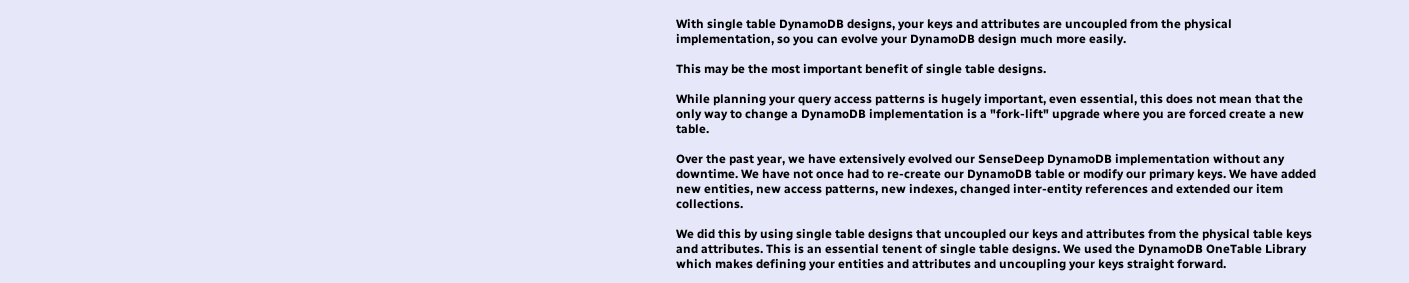With single table DynamoDB designs, your keys and attributes are uncoupled from the physical implementation, so you can evolve your DynamoDB design much more easily.

This may be the most important benefit of single table designs.

While planning your query access patterns is hugely important, even essential, this does not mean that the only way to change a DynamoDB implementation is a "fork-lift" upgrade where you are forced create a new table.

Over the past year, we have extensively evolved our SenseDeep DynamoDB implementation without any downtime. We have not once had to re-create our DynamoDB table or modify our primary keys. We have added new entities, new access patterns, new indexes, changed inter-entity references and extended our item collections.

We did this by using single table designs that uncoupled our keys and attributes from the physical table keys and attributes. This is an essential tenent of single table designs. We used the DynamoDB OneTable Library which makes defining your entities and attributes and uncoupling your keys straight forward.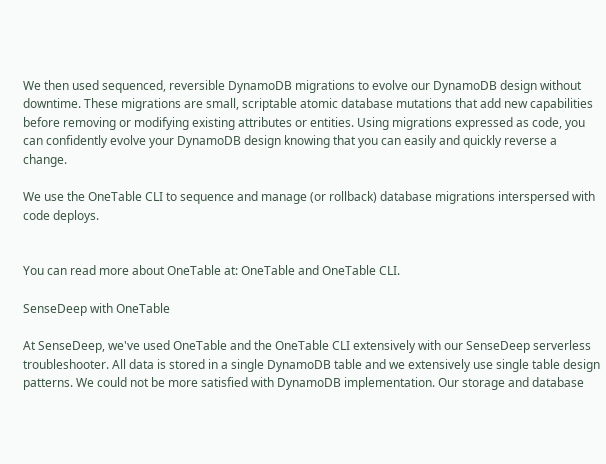We then used sequenced, reversible DynamoDB migrations to evolve our DynamoDB design without downtime. These migrations are small, scriptable atomic database mutations that add new capabilities before removing or modifying existing attributes or entities. Using migrations expressed as code, you can confidently evolve your DynamoDB design knowing that you can easily and quickly reverse a change.

We use the OneTable CLI to sequence and manage (or rollback) database migrations interspersed with code deploys.


You can read more about OneTable at: OneTable and OneTable CLI.

SenseDeep with OneTable

At SenseDeep, we've used OneTable and the OneTable CLI extensively with our SenseDeep serverless troubleshooter. All data is stored in a single DynamoDB table and we extensively use single table design patterns. We could not be more satisfied with DynamoDB implementation. Our storage and database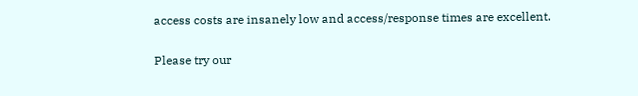access costs are insanely low and access/response times are excellent.

Please try our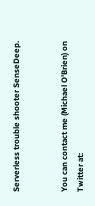Serverless trouble shooter SenseDeep.


You can contact me (Michael O'Brien) on Twitter at: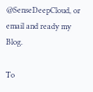@SenseDeepCloud, or email and ready my Blog.

To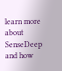learn more about SenseDeep and how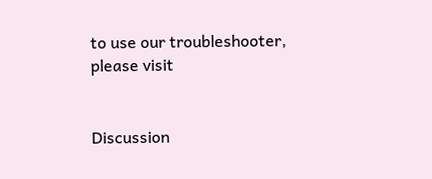to use our troubleshooter, please visit


Discussion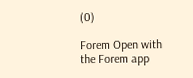(0)

Forem Open with the Forem app